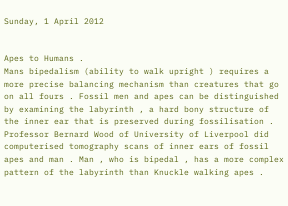Sunday, 1 April 2012


Apes to Humans .
Mans bipedalism (ability to walk upright ) requires a more precise balancing mechanism than creatures that go on all fours . Fossil men and apes can be distinguished by examining the labyrinth , a hard bony structure of the inner ear that is preserved during fossilisation . Professor Bernard Wood of University of Liverpool did computerised tomography scans of inner ears of fossil apes and man . Man , who is bipedal , has a more complex pattern of the labyrinth than Knuckle walking apes .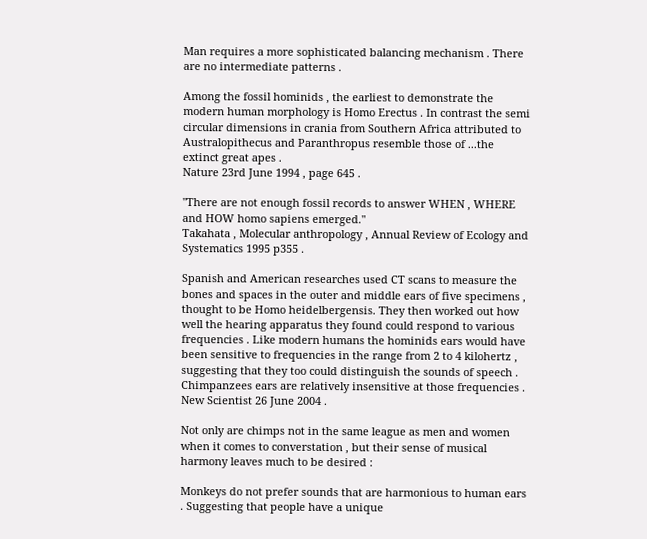Man requires a more sophisticated balancing mechanism . There are no intermediate patterns .

Among the fossil hominids , the earliest to demonstrate the modern human morphology is Homo Erectus . In contrast the semi circular dimensions in crania from Southern Africa attributed to Australopithecus and Paranthropus resemble those of ...the extinct great apes .
Nature 23rd June 1994 , page 645 .

"There are not enough fossil records to answer WHEN , WHERE and HOW homo sapiens emerged."
Takahata , Molecular anthropology , Annual Review of Ecology and Systematics 1995 p355 .

Spanish and American researches used CT scans to measure the bones and spaces in the outer and middle ears of five specimens , thought to be Homo heidelbergensis. They then worked out how well the hearing apparatus they found could respond to various frequencies . Like modern humans the hominids ears would have been sensitive to frequencies in the range from 2 to 4 kilohertz , suggesting that they too could distinguish the sounds of speech . Chimpanzees ears are relatively insensitive at those frequencies .
New Scientist 26 June 2004 .

Not only are chimps not in the same league as men and women when it comes to converstation , but their sense of musical harmony leaves much to be desired :

Monkeys do not prefer sounds that are harmonious to human ears . Suggesting that people have a unique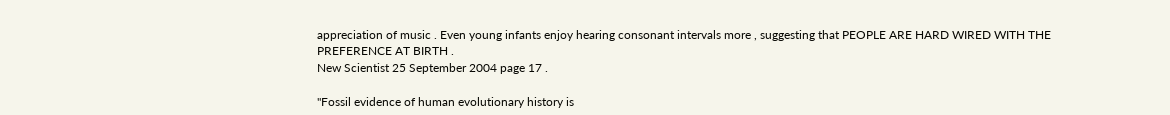appreciation of music . Even young infants enjoy hearing consonant intervals more , suggesting that PEOPLE ARE HARD WIRED WITH THE PREFERENCE AT BIRTH .
New Scientist 25 September 2004 page 17 .

"Fossil evidence of human evolutionary history is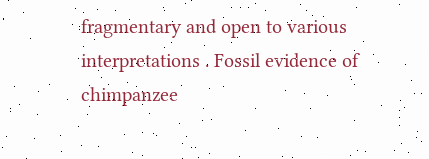fragmentary and open to various interpretations . Fossil evidence of chimpanzee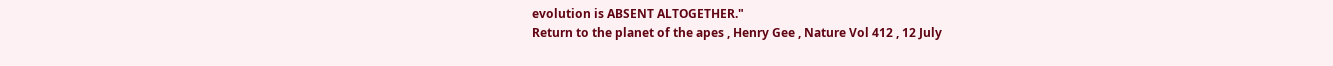evolution is ABSENT ALTOGETHER."
Return to the planet of the apes , Henry Gee , Nature Vol 412 , 12 July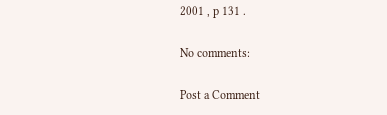2001 , p 131 .

No comments:

Post a Comment